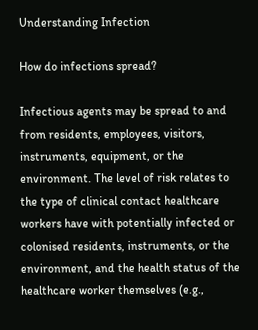Understanding Infection

How do infections spread?

Infectious agents may be spread to and from residents, employees, visitors, instruments, equipment, or the environment. The level of risk relates to the type of clinical contact healthcare workers have with potentially infected or colonised residents, instruments, or the environment, and the health status of the healthcare worker themselves (e.g.,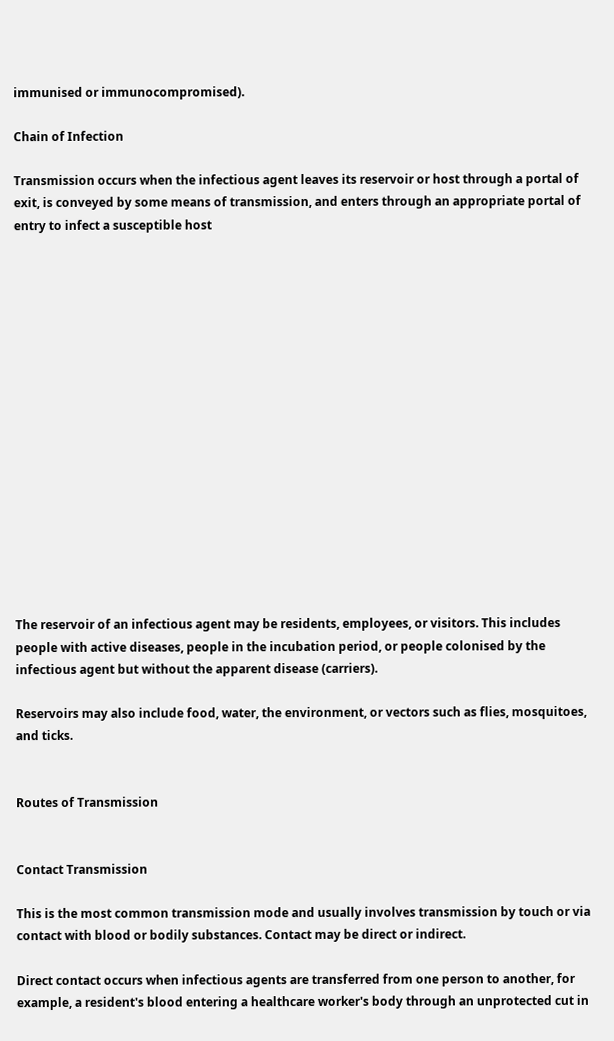immunised or immunocompromised).

Chain of Infection

Transmission occurs when the infectious agent leaves its reservoir or host through a portal of exit, is conveyed by some means of transmission, and enters through an appropriate portal of entry to infect a susceptible host

















The reservoir of an infectious agent may be residents, employees, or visitors. This includes people with active diseases, people in the incubation period, or people colonised by the infectious agent but without the apparent disease (carriers).

Reservoirs may also include food, water, the environment, or vectors such as flies, mosquitoes, and ticks.


Routes of Transmission


Contact Transmission

This is the most common transmission mode and usually involves transmission by touch or via contact with blood or bodily substances. Contact may be direct or indirect.

Direct contact occurs when infectious agents are transferred from one person to another, for example, a resident's blood entering a healthcare worker's body through an unprotected cut in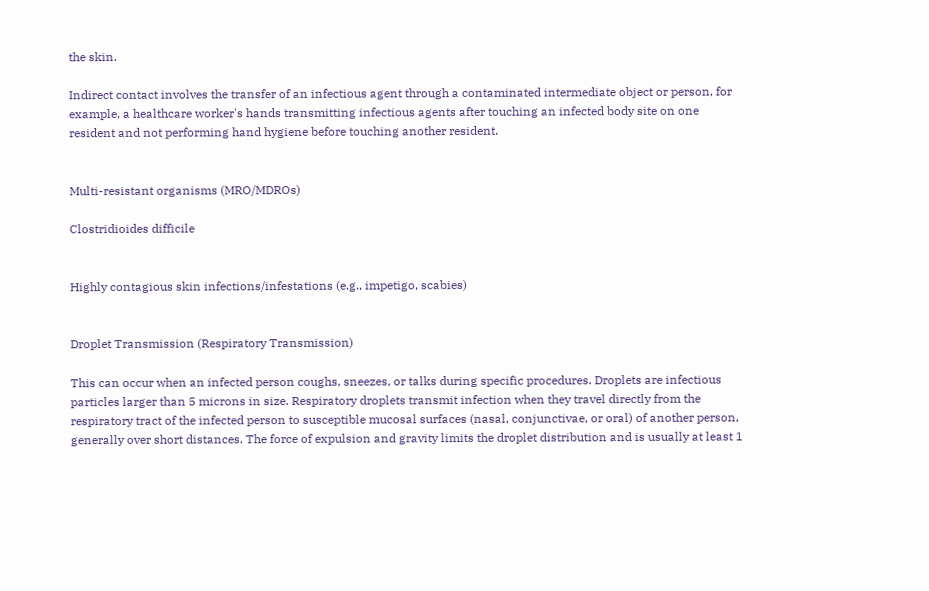the skin.

Indirect contact involves the transfer of an infectious agent through a contaminated intermediate object or person, for example, a healthcare worker's hands transmitting infectious agents after touching an infected body site on one resident and not performing hand hygiene before touching another resident.


Multi-resistant organisms (MRO/MDROs)

Clostridioides difficile


Highly contagious skin infections/infestations (e.g., impetigo, scabies)


Droplet Transmission (Respiratory Transmission)

This can occur when an infected person coughs, sneezes, or talks during specific procedures. Droplets are infectious particles larger than 5 microns in size. Respiratory droplets transmit infection when they travel directly from the respiratory tract of the infected person to susceptible mucosal surfaces (nasal, conjunctivae, or oral) of another person, generally over short distances. The force of expulsion and gravity limits the droplet distribution and is usually at least 1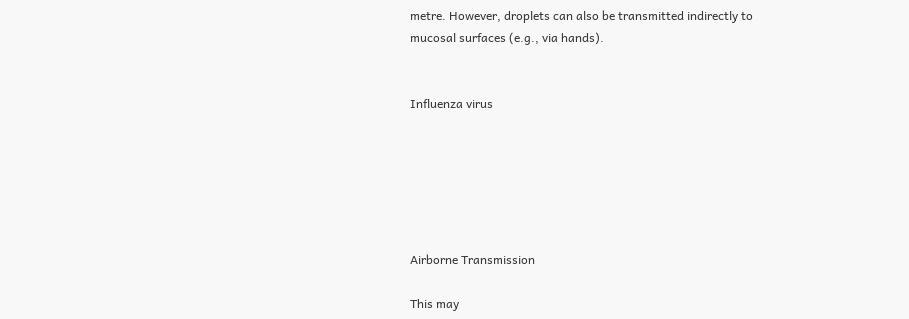metre. However, droplets can also be transmitted indirectly to mucosal surfaces (e.g., via hands).


Influenza virus






Airborne Transmission

This may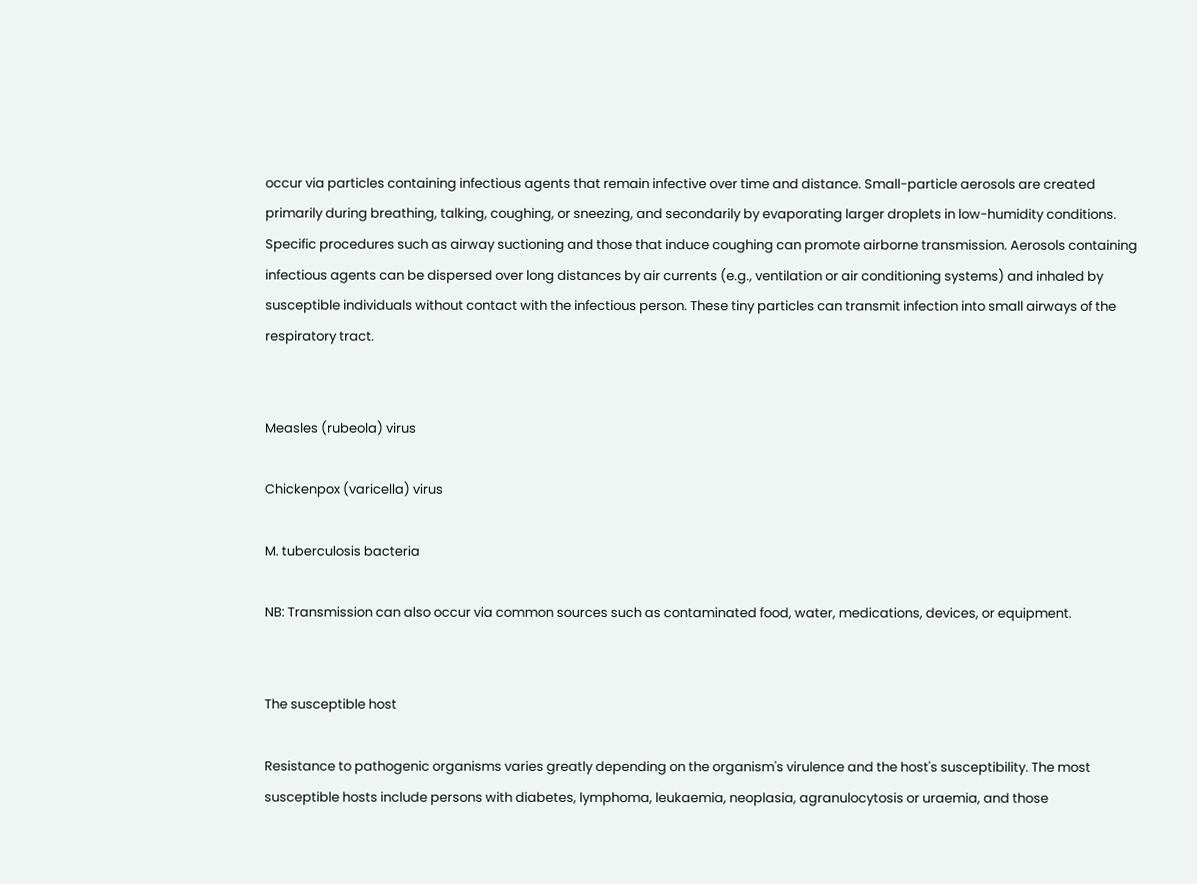occur via particles containing infectious agents that remain infective over time and distance. Small-particle aerosols are created primarily during breathing, talking, coughing, or sneezing, and secondarily by evaporating larger droplets in low-humidity conditions.  Specific procedures such as airway suctioning and those that induce coughing can promote airborne transmission. Aerosols containing infectious agents can be dispersed over long distances by air currents (e.g., ventilation or air conditioning systems) and inhaled by susceptible individuals without contact with the infectious person. These tiny particles can transmit infection into small airways of the respiratory tract.


Measles (rubeola) virus

Chickenpox (varicella) virus

M. tuberculosis bacteria

NB: Transmission can also occur via common sources such as contaminated food, water, medications, devices, or equipment.


The susceptible host

Resistance to pathogenic organisms varies greatly depending on the organism's virulence and the host's susceptibility. The most susceptible hosts include persons with diabetes, lymphoma, leukaemia, neoplasia, agranulocytosis or uraemia, and those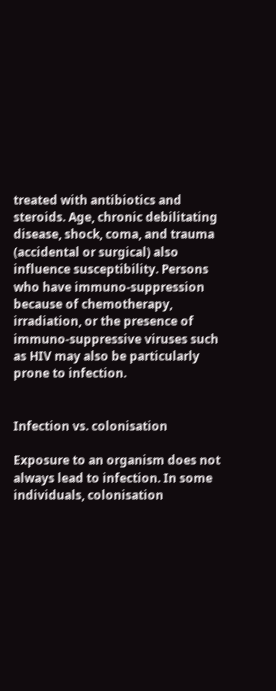treated with antibiotics and steroids. Age, chronic debilitating disease, shock, coma, and trauma (accidental or surgical) also influence susceptibility. Persons who have immuno-suppression because of chemotherapy, irradiation, or the presence of immuno-suppressive viruses such as HIV may also be particularly prone to infection.


Infection vs. colonisation

Exposure to an organism does not always lead to infection. In some individuals, colonisation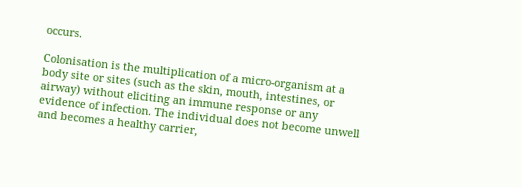occurs.

Colonisation is the multiplication of a micro-organism at a body site or sites (such as the skin, mouth, intestines, or airway) without eliciting an immune response or any evidence of infection. The individual does not become unwell and becomes a healthy carrier,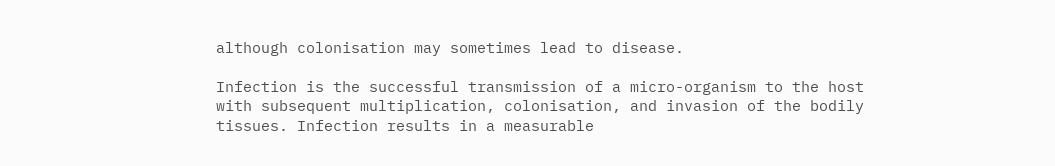although colonisation may sometimes lead to disease.

Infection is the successful transmission of a micro-organism to the host with subsequent multiplication, colonisation, and invasion of the bodily tissues. Infection results in a measurable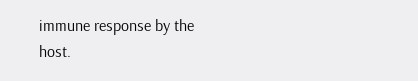immune response by the host.